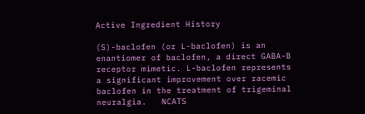Active Ingredient History

(S)-baclofen (or L-baclofen) is an enantiomer of baclofen, a direct GABA-B receptor mimetic. L-baclofen represents a significant improvement over racemic baclofen in the treatment of trigeminal neuralgia.   NCATS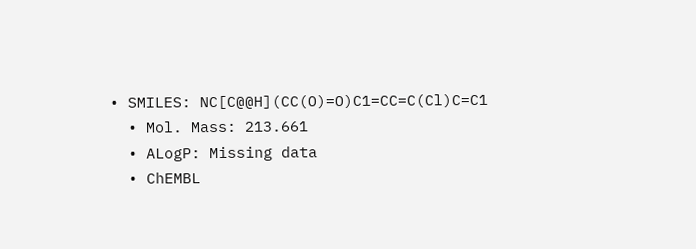• SMILES: NC[C@@H](CC(O)=O)C1=CC=C(Cl)C=C1
  • Mol. Mass: 213.661
  • ALogP: Missing data
  • ChEMBL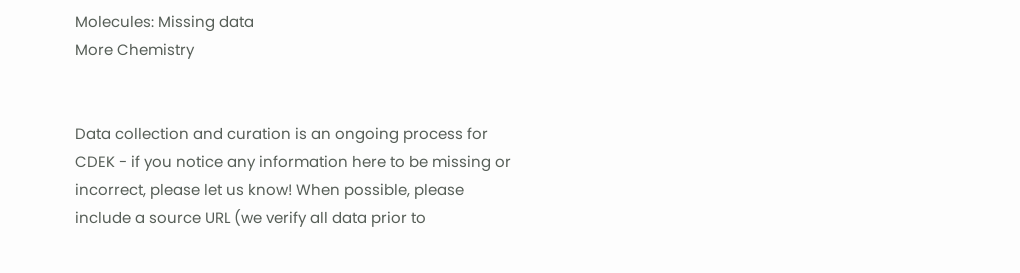Molecules: Missing data
More Chemistry


Data collection and curation is an ongoing process for CDEK - if you notice any information here to be missing or incorrect, please let us know! When possible, please include a source URL (we verify all data prior to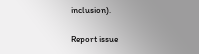inclusion).

Report issue